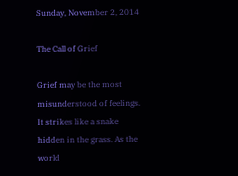Sunday, November 2, 2014

The Call of Grief

Grief may be the most misunderstood of feelings. It strikes like a snake hidden in the grass. As the world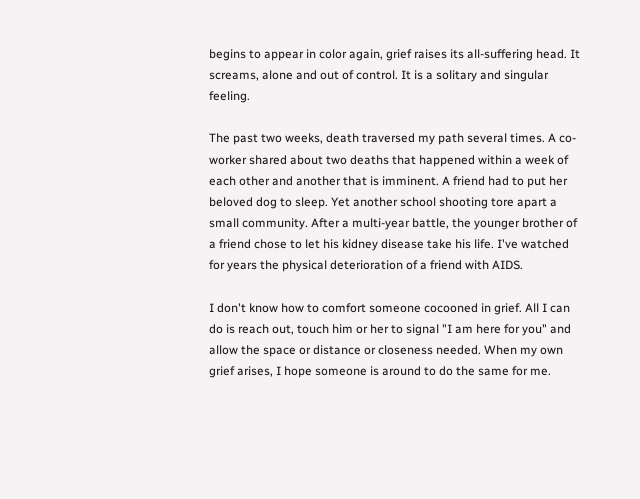begins to appear in color again, grief raises its all-suffering head. It screams, alone and out of control. It is a solitary and singular feeling.

The past two weeks, death traversed my path several times. A co-worker shared about two deaths that happened within a week of each other and another that is imminent. A friend had to put her beloved dog to sleep. Yet another school shooting tore apart a small community. After a multi-year battle, the younger brother of a friend chose to let his kidney disease take his life. I've watched for years the physical deterioration of a friend with AIDS.

I don't know how to comfort someone cocooned in grief. All I can do is reach out, touch him or her to signal "I am here for you" and allow the space or distance or closeness needed. When my own grief arises, I hope someone is around to do the same for me.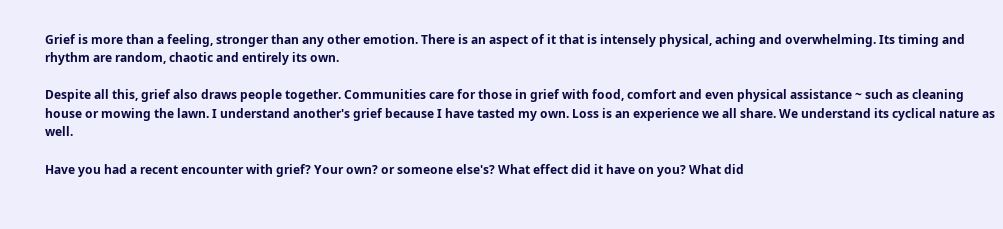Grief is more than a feeling, stronger than any other emotion. There is an aspect of it that is intensely physical, aching and overwhelming. Its timing and rhythm are random, chaotic and entirely its own.

Despite all this, grief also draws people together. Communities care for those in grief with food, comfort and even physical assistance ~ such as cleaning house or mowing the lawn. I understand another's grief because I have tasted my own. Loss is an experience we all share. We understand its cyclical nature as well.

Have you had a recent encounter with grief? Your own? or someone else's? What effect did it have on you? What did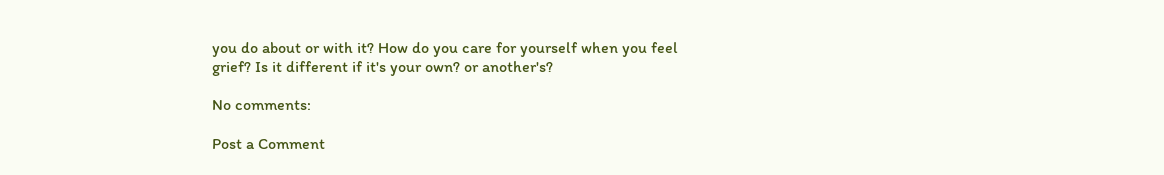you do about or with it? How do you care for yourself when you feel grief? Is it different if it's your own? or another's?

No comments:

Post a Comment